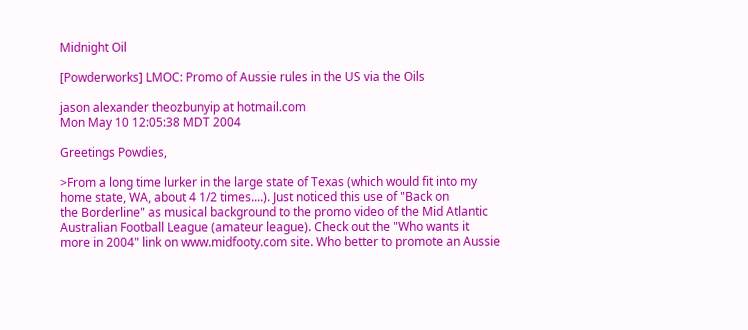Midnight Oil

[Powderworks] LMOC: Promo of Aussie rules in the US via the Oils

jason alexander theozbunyip at hotmail.com
Mon May 10 12:05:38 MDT 2004

Greetings Powdies,

>From a long time lurker in the large state of Texas (which would fit into my
home state, WA, about 4 1/2 times....). Just noticed this use of "Back on
the Borderline" as musical background to the promo video of the Mid Atlantic
Australian Football League (amateur league). Check out the "Who wants it
more in 2004" link on www.midfooty.com site. Who better to promote an Aussie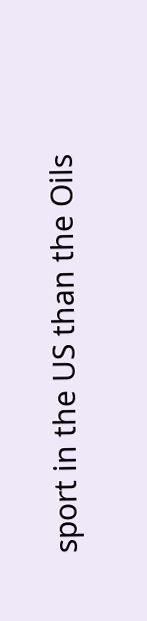sport in the US than the Oils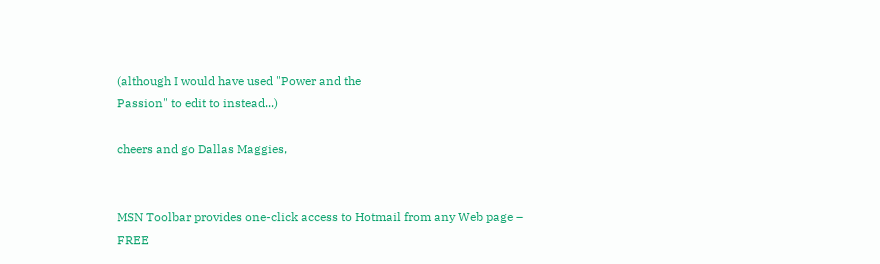(although I would have used "Power and the
Passion" to edit to instead...)

cheers and go Dallas Maggies,


MSN Toolbar provides one-click access to Hotmail from any Web page – FREE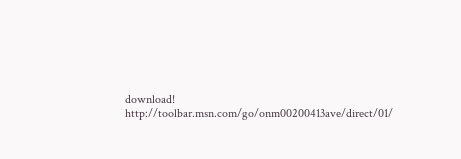download! http://toolbar.msn.com/go/onm00200413ave/direct/01/